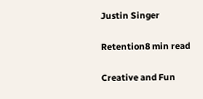Justin Singer

Retention8 min read

Creative and Fun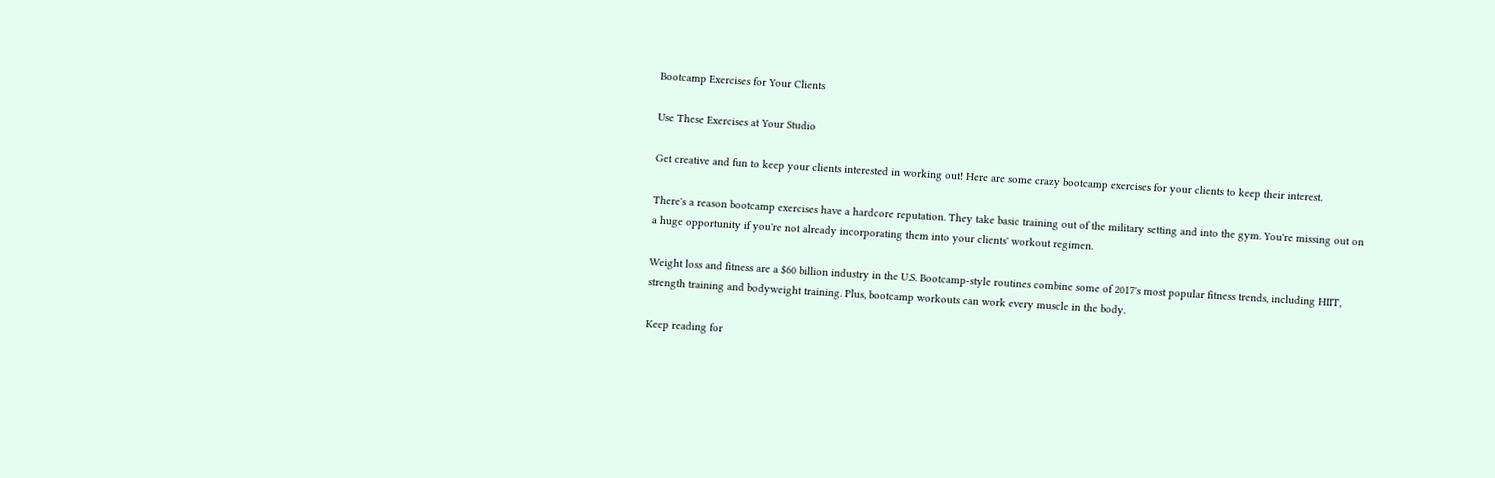Bootcamp Exercises for Your Clients

Use These Exercises at Your Studio

Get creative and fun to keep your clients interested in working out! Here are some crazy bootcamp exercises for your clients to keep their interest.

There's a reason bootcamp exercises have a hardcore reputation. They take basic training out of the military setting and into the gym. You're missing out on a huge opportunity if you're not already incorporating them into your clients' workout regimen.

Weight loss and fitness are a $60 billion industry in the U.S. Bootcamp-style routines combine some of 2017's most popular fitness trends, including HIIT, strength training and bodyweight training. Plus, bootcamp workouts can work every muscle in the body.

Keep reading for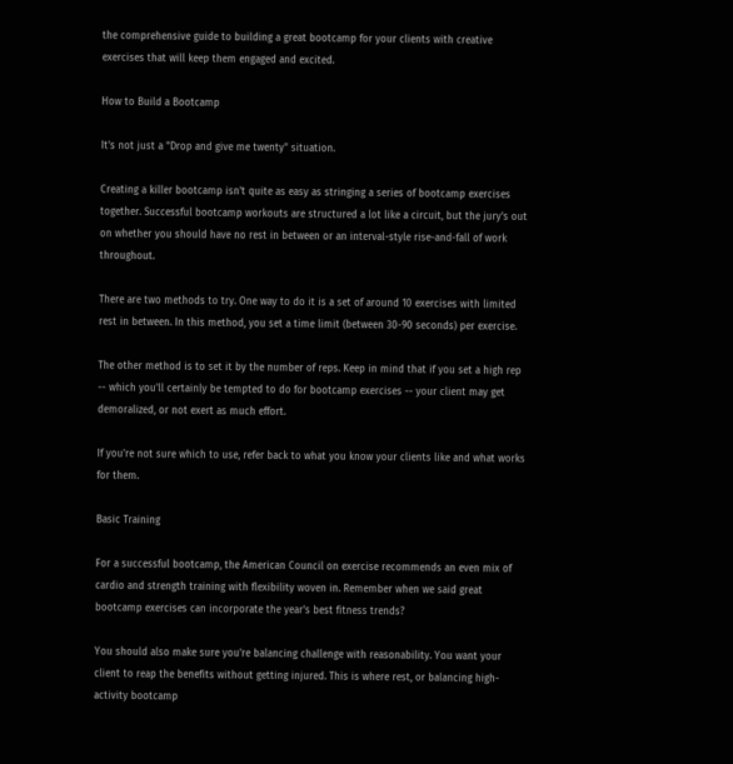the comprehensive guide to building a great bootcamp for your clients with creative exercises that will keep them engaged and excited.

How to Build a Bootcamp

It's not just a "Drop and give me twenty" situation.

Creating a killer bootcamp isn't quite as easy as stringing a series of bootcamp exercises together. Successful bootcamp workouts are structured a lot like a circuit, but the jury's out on whether you should have no rest in between or an interval-style rise-and-fall of work throughout.

There are two methods to try. One way to do it is a set of around 10 exercises with limited rest in between. In this method, you set a time limit (between 30-90 seconds) per exercise.

The other method is to set it by the number of reps. Keep in mind that if you set a high rep -- which you'll certainly be tempted to do for bootcamp exercises -- your client may get demoralized, or not exert as much effort.

If you're not sure which to use, refer back to what you know your clients like and what works for them.

Basic Training

For a successful bootcamp, the American Council on exercise recommends an even mix of cardio and strength training with flexibility woven in. Remember when we said great bootcamp exercises can incorporate the year's best fitness trends?

You should also make sure you're balancing challenge with reasonability. You want your client to reap the benefits without getting injured. This is where rest, or balancing high-activity bootcamp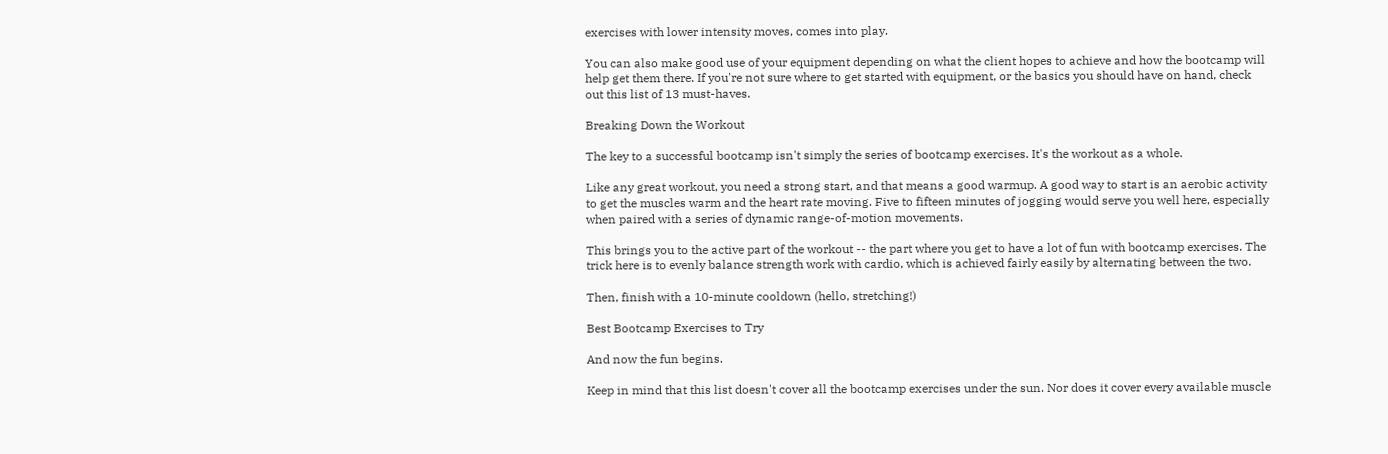exercises with lower intensity moves, comes into play.

You can also make good use of your equipment depending on what the client hopes to achieve and how the bootcamp will help get them there. If you're not sure where to get started with equipment, or the basics you should have on hand, check out this list of 13 must-haves.

Breaking Down the Workout

The key to a successful bootcamp isn't simply the series of bootcamp exercises. It's the workout as a whole.

Like any great workout, you need a strong start, and that means a good warmup. A good way to start is an aerobic activity to get the muscles warm and the heart rate moving. Five to fifteen minutes of jogging would serve you well here, especially when paired with a series of dynamic range-of-motion movements.

This brings you to the active part of the workout -- the part where you get to have a lot of fun with bootcamp exercises. The trick here is to evenly balance strength work with cardio, which is achieved fairly easily by alternating between the two.

Then, finish with a 10-minute cooldown (hello, stretching!)

Best Bootcamp Exercises to Try

And now the fun begins.

Keep in mind that this list doesn't cover all the bootcamp exercises under the sun. Nor does it cover every available muscle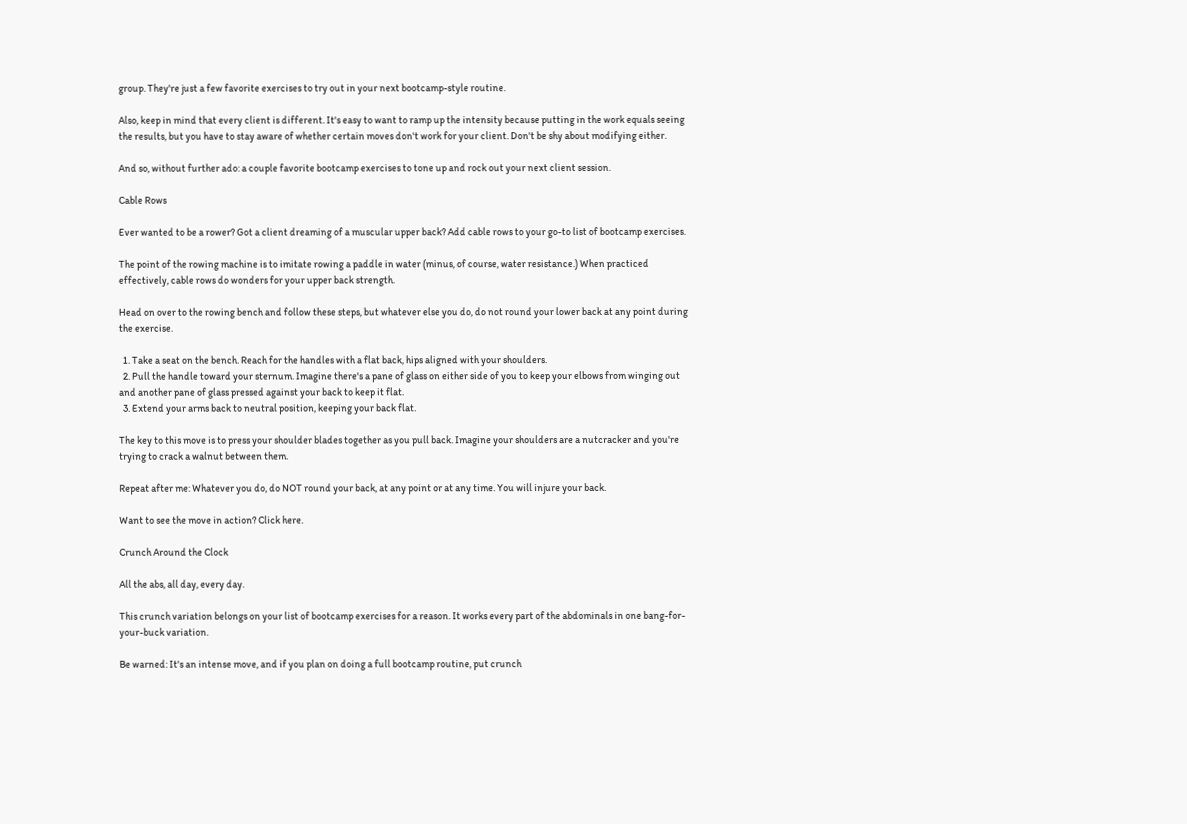group. They're just a few favorite exercises to try out in your next bootcamp-style routine.

Also, keep in mind that every client is different. It's easy to want to ramp up the intensity because putting in the work equals seeing the results, but you have to stay aware of whether certain moves don't work for your client. Don't be shy about modifying either.

And so, without further ado: a couple favorite bootcamp exercises to tone up and rock out your next client session.

Cable Rows

Ever wanted to be a rower? Got a client dreaming of a muscular upper back? Add cable rows to your go-to list of bootcamp exercises.

The point of the rowing machine is to imitate rowing a paddle in water (minus, of course, water resistance.) When practiced effectively, cable rows do wonders for your upper back strength.

Head on over to the rowing bench and follow these steps, but whatever else you do, do not round your lower back at any point during the exercise.

  1. Take a seat on the bench. Reach for the handles with a flat back, hips aligned with your shoulders.
  2. Pull the handle toward your sternum. Imagine there's a pane of glass on either side of you to keep your elbows from winging out and another pane of glass pressed against your back to keep it flat.
  3. Extend your arms back to neutral position, keeping your back flat.

The key to this move is to press your shoulder blades together as you pull back. Imagine your shoulders are a nutcracker and you're trying to crack a walnut between them.

Repeat after me: Whatever you do, do NOT round your back, at any point or at any time. You will injure your back.

Want to see the move in action? Click here.

Crunch Around the Clock

All the abs, all day, every day.

This crunch variation belongs on your list of bootcamp exercises for a reason. It works every part of the abdominals in one bang-for-your-buck variation.

Be warned: It's an intense move, and if you plan on doing a full bootcamp routine, put crunch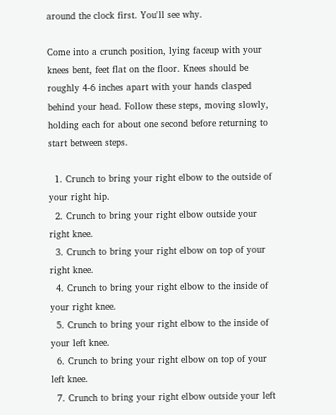around the clock first. You'll see why.

Come into a crunch position, lying faceup with your knees bent, feet flat on the floor. Knees should be roughly 4-6 inches apart with your hands clasped behind your head. Follow these steps, moving slowly, holding each for about one second before returning to start between steps.

  1. Crunch to bring your right elbow to the outside of your right hip.
  2. Crunch to bring your right elbow outside your right knee.
  3. Crunch to bring your right elbow on top of your right knee.
  4. Crunch to bring your right elbow to the inside of your right knee.
  5. Crunch to bring your right elbow to the inside of your left knee.
  6. Crunch to bring your right elbow on top of your left knee.
  7. Crunch to bring your right elbow outside your left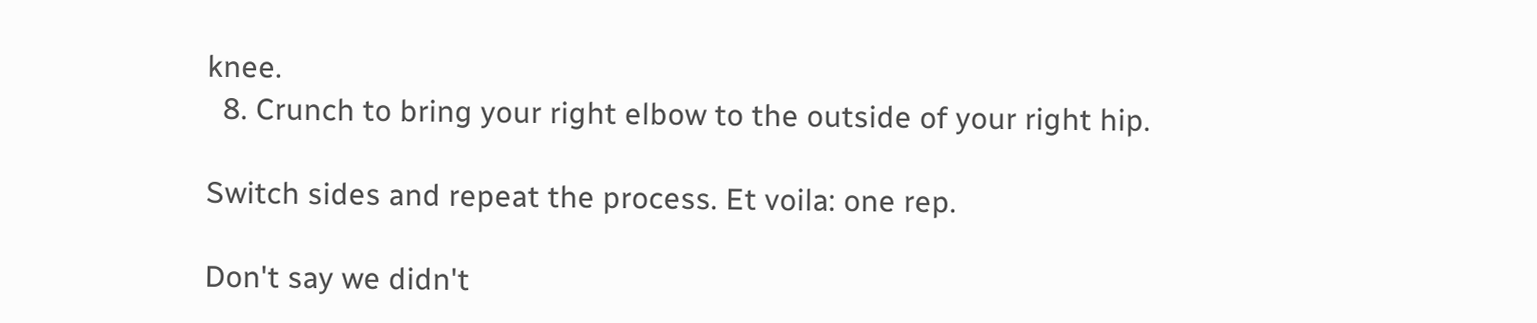knee.
  8. Crunch to bring your right elbow to the outside of your right hip.

Switch sides and repeat the process. Et voila: one rep.

Don't say we didn't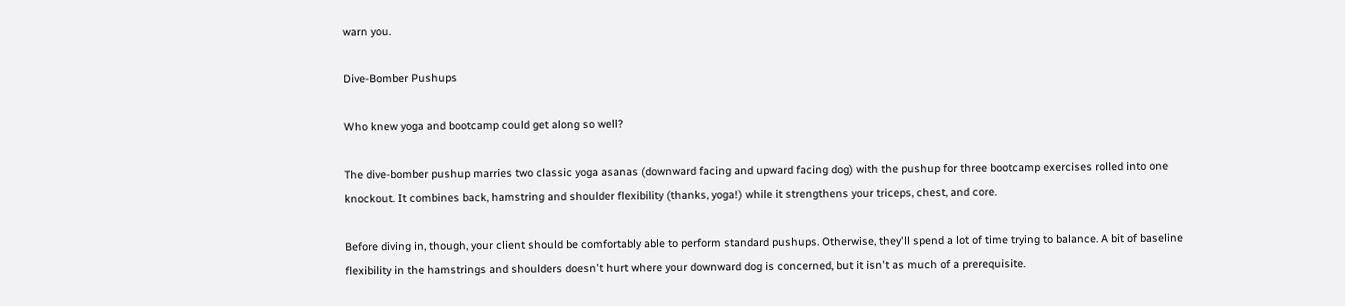warn you.

Dive-Bomber Pushups

Who knew yoga and bootcamp could get along so well?

The dive-bomber pushup marries two classic yoga asanas (downward facing and upward facing dog) with the pushup for three bootcamp exercises rolled into one knockout. It combines back, hamstring and shoulder flexibility (thanks, yoga!) while it strengthens your triceps, chest, and core.

Before diving in, though, your client should be comfortably able to perform standard pushups. Otherwise, they'll spend a lot of time trying to balance. A bit of baseline flexibility in the hamstrings and shoulders doesn't hurt where your downward dog is concerned, but it isn't as much of a prerequisite.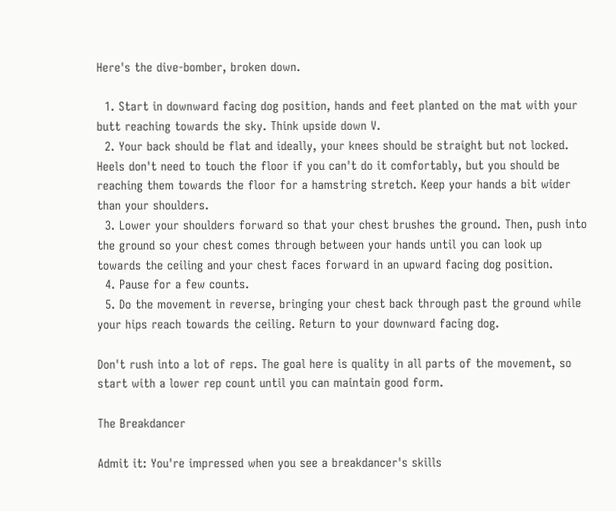Here's the dive-bomber, broken down.

  1. Start in downward facing dog position, hands and feet planted on the mat with your butt reaching towards the sky. Think upside down V.
  2. Your back should be flat and ideally, your knees should be straight but not locked. Heels don't need to touch the floor if you can't do it comfortably, but you should be reaching them towards the floor for a hamstring stretch. Keep your hands a bit wider than your shoulders.
  3. Lower your shoulders forward so that your chest brushes the ground. Then, push into the ground so your chest comes through between your hands until you can look up towards the ceiling and your chest faces forward in an upward facing dog position.
  4. Pause for a few counts.
  5. Do the movement in reverse, bringing your chest back through past the ground while your hips reach towards the ceiling. Return to your downward facing dog.

Don't rush into a lot of reps. The goal here is quality in all parts of the movement, so start with a lower rep count until you can maintain good form.

The Breakdancer

Admit it: You're impressed when you see a breakdancer's skills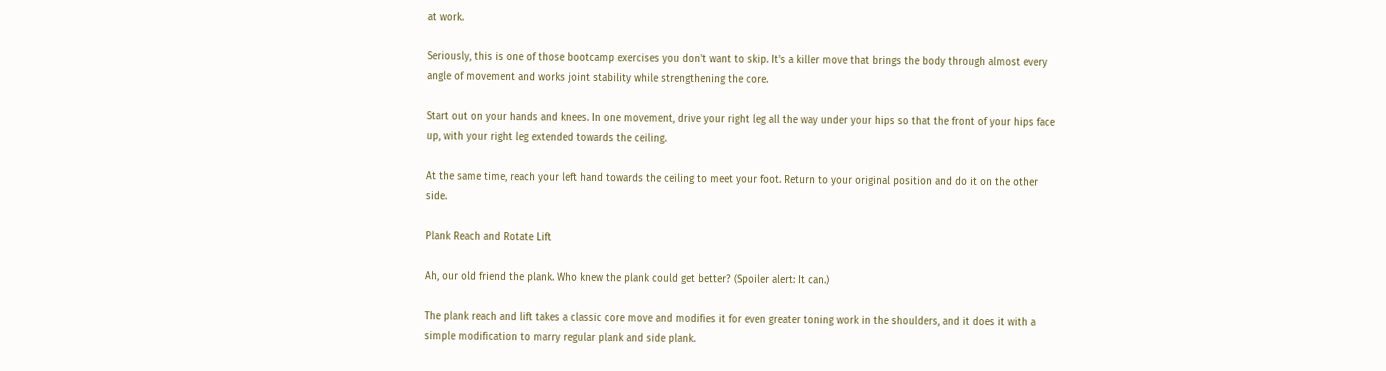at work.

Seriously, this is one of those bootcamp exercises you don't want to skip. It's a killer move that brings the body through almost every angle of movement and works joint stability while strengthening the core.

Start out on your hands and knees. In one movement, drive your right leg all the way under your hips so that the front of your hips face up, with your right leg extended towards the ceiling.

At the same time, reach your left hand towards the ceiling to meet your foot. Return to your original position and do it on the other side.

Plank Reach and Rotate Lift

Ah, our old friend the plank. Who knew the plank could get better? (Spoiler alert: It can.)

The plank reach and lift takes a classic core move and modifies it for even greater toning work in the shoulders, and it does it with a simple modification to marry regular plank and side plank.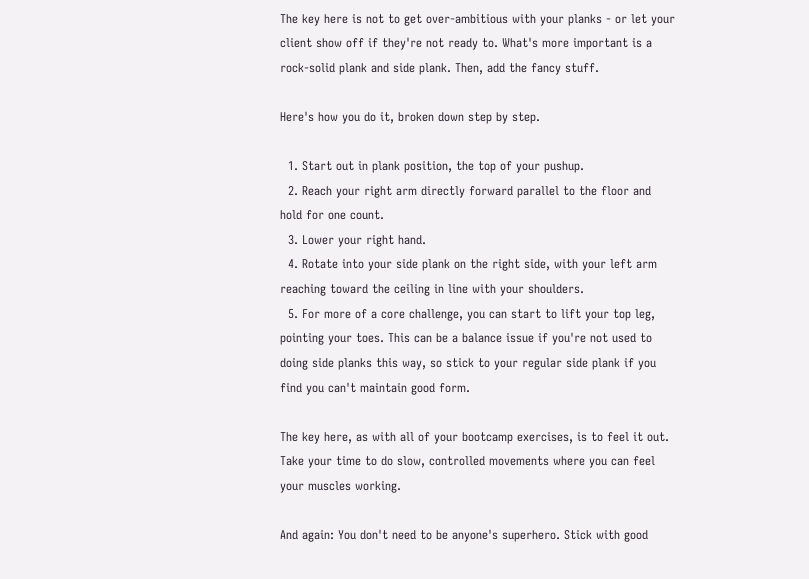The key here is not to get over-ambitious with your planks - or let your client show off if they're not ready to. What's more important is a rock-solid plank and side plank. Then, add the fancy stuff.

Here's how you do it, broken down step by step.

  1. Start out in plank position, the top of your pushup.
  2. Reach your right arm directly forward parallel to the floor and hold for one count.
  3. Lower your right hand.
  4. Rotate into your side plank on the right side, with your left arm reaching toward the ceiling in line with your shoulders.
  5. For more of a core challenge, you can start to lift your top leg, pointing your toes. This can be a balance issue if you're not used to doing side planks this way, so stick to your regular side plank if you find you can't maintain good form.

The key here, as with all of your bootcamp exercises, is to feel it out. Take your time to do slow, controlled movements where you can feel your muscles working.

And again: You don't need to be anyone's superhero. Stick with good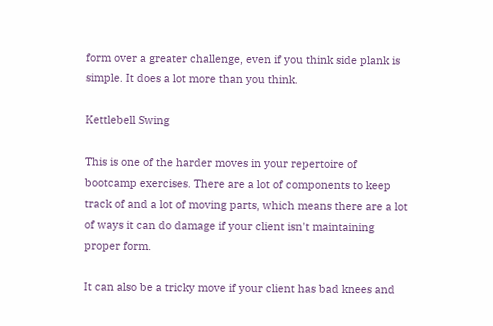form over a greater challenge, even if you think side plank is simple. It does a lot more than you think.

Kettlebell Swing

This is one of the harder moves in your repertoire of bootcamp exercises. There are a lot of components to keep track of and a lot of moving parts, which means there are a lot of ways it can do damage if your client isn't maintaining proper form.

It can also be a tricky move if your client has bad knees and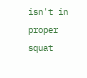isn't in proper squat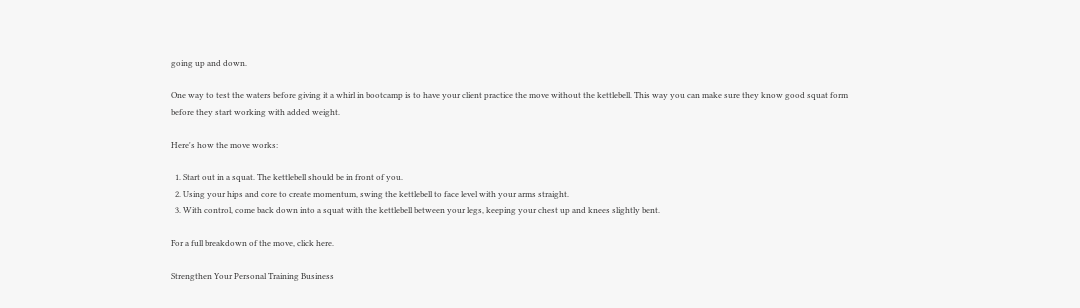going up and down.

One way to test the waters before giving it a whirl in bootcamp is to have your client practice the move without the kettlebell. This way you can make sure they know good squat form before they start working with added weight.

Here's how the move works:

  1. Start out in a squat. The kettlebell should be in front of you.
  2. Using your hips and core to create momentum, swing the kettlebell to face level with your arms straight.
  3. With control, come back down into a squat with the kettlebell between your legs, keeping your chest up and knees slightly bent.

For a full breakdown of the move, click here.

Strengthen Your Personal Training Business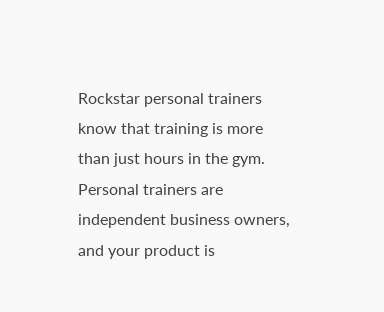Rockstar personal trainers know that training is more than just hours in the gym. Personal trainers are independent business owners, and your product is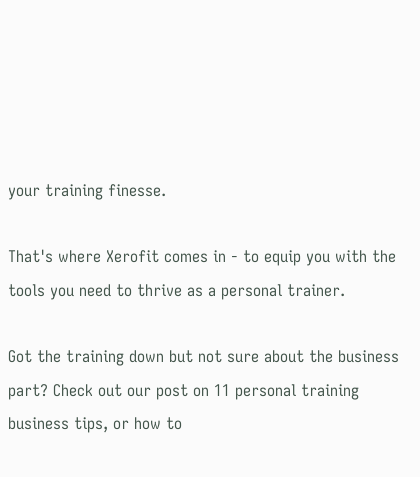your training finesse.

That's where Xerofit comes in - to equip you with the tools you need to thrive as a personal trainer.

Got the training down but not sure about the business part? Check out our post on 11 personal training business tips, or how to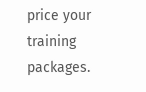price your training packages.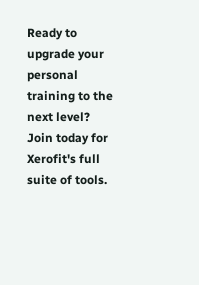Ready to upgrade your personal training to the next level? Join today for Xerofit's full suite of tools.